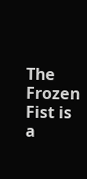The Frozen Fist is a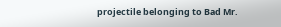projectile belonging to Bad Mr.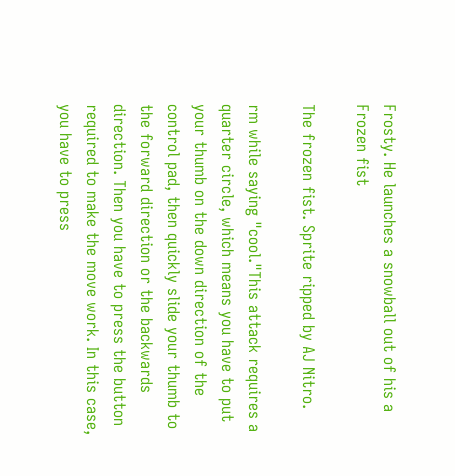Frosty. He launches a snowball out of his a
Frozen fist

The frozen fist. Sprite ripped by AJ Nitro.

rm while saying "cool."This attack requires a quarter circle, which means you have to put your thumb on the down direction of the control pad, then quickly slide your thumb to the forward direction or the backwards direction. Then you have to press the button required to make the move work. In this case, you have to press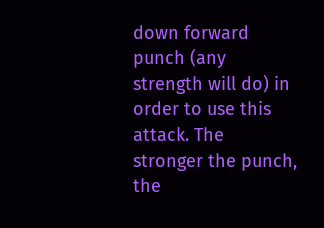down forward punch (any strength will do) in order to use this attack. The stronger the punch, the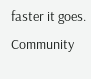faster it goes.
Community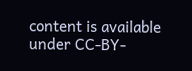content is available under CC-BY-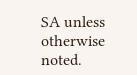SA unless otherwise noted.